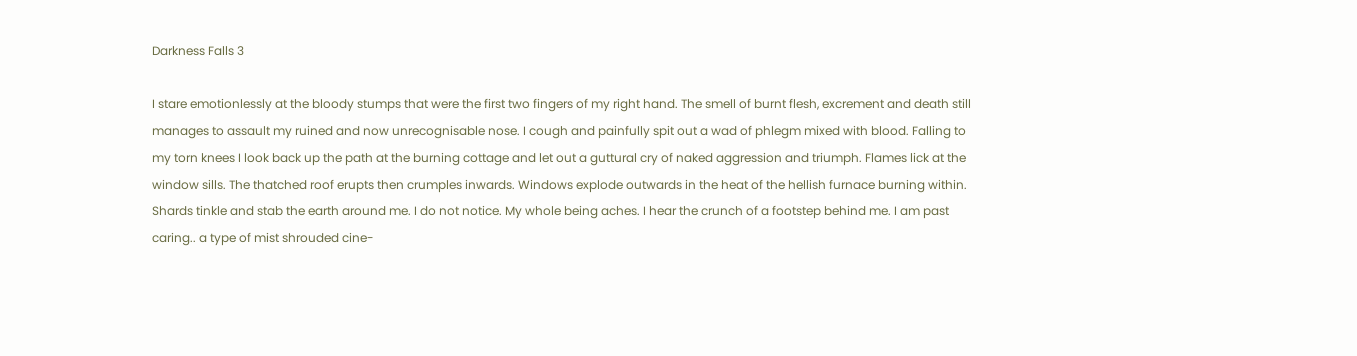Darkness Falls 3

I stare emotionlessly at the bloody stumps that were the first two fingers of my right hand. The smell of burnt flesh, excrement and death still manages to assault my ruined and now unrecognisable nose. I cough and painfully spit out a wad of phlegm mixed with blood. Falling to my torn knees I look back up the path at the burning cottage and let out a guttural cry of naked aggression and triumph. Flames lick at the window sills. The thatched roof erupts then crumples inwards. Windows explode outwards in the heat of the hellish furnace burning within. Shards tinkle and stab the earth around me. I do not notice. My whole being aches. I hear the crunch of a footstep behind me. I am past caring.. a type of mist shrouded cine-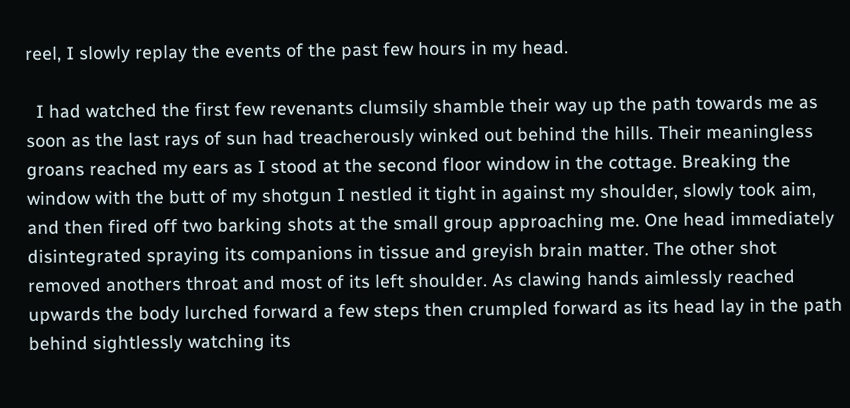reel, I slowly replay the events of the past few hours in my head.

  I had watched the first few revenants clumsily shamble their way up the path towards me as soon as the last rays of sun had treacherously winked out behind the hills. Their meaningless groans reached my ears as I stood at the second floor window in the cottage. Breaking the window with the butt of my shotgun I nestled it tight in against my shoulder, slowly took aim, and then fired off two barking shots at the small group approaching me. One head immediately disintegrated spraying its companions in tissue and greyish brain matter. The other shot removed anothers throat and most of its left shoulder. As clawing hands aimlessly reached upwards the body lurched forward a few steps then crumpled forward as its head lay in the path behind sightlessly watching its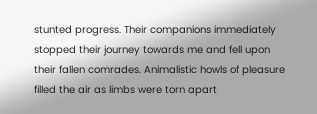stunted progress. Their companions immediately stopped their journey towards me and fell upon their fallen comrades. Animalistic howls of pleasure filled the air as limbs were torn apart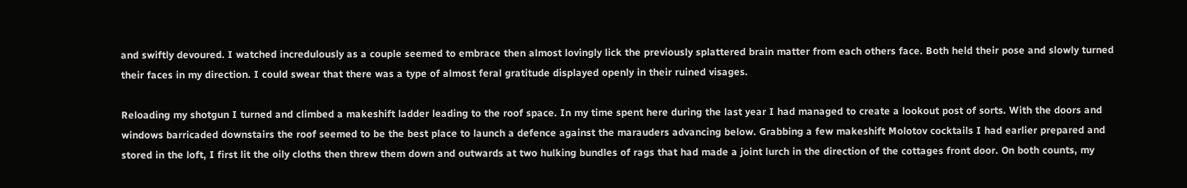and swiftly devoured. I watched incredulously as a couple seemed to embrace then almost lovingly lick the previously splattered brain matter from each others face. Both held their pose and slowly turned their faces in my direction. I could swear that there was a type of almost feral gratitude displayed openly in their ruined visages.

Reloading my shotgun I turned and climbed a makeshift ladder leading to the roof space. In my time spent here during the last year I had managed to create a lookout post of sorts. With the doors and windows barricaded downstairs the roof seemed to be the best place to launch a defence against the marauders advancing below. Grabbing a few makeshift Molotov cocktails I had earlier prepared and stored in the loft, I first lit the oily cloths then threw them down and outwards at two hulking bundles of rags that had made a joint lurch in the direction of the cottages front door. On both counts, my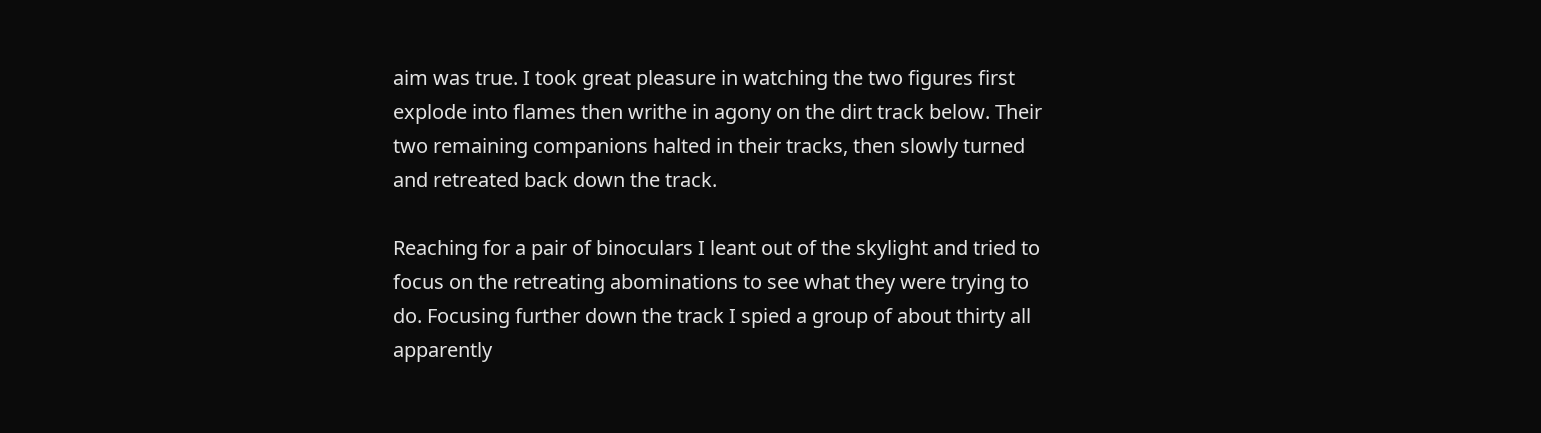aim was true. I took great pleasure in watching the two figures first explode into flames then writhe in agony on the dirt track below. Their two remaining companions halted in their tracks, then slowly turned and retreated back down the track.

Reaching for a pair of binoculars I leant out of the skylight and tried to focus on the retreating abominations to see what they were trying to do. Focusing further down the track I spied a group of about thirty all apparently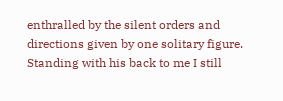enthralled by the silent orders and directions given by one solitary figure. Standing with his back to me I still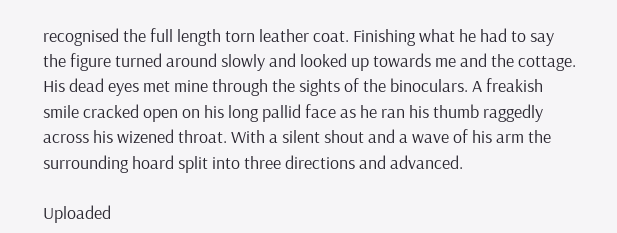recognised the full length torn leather coat. Finishing what he had to say the figure turned around slowly and looked up towards me and the cottage. His dead eyes met mine through the sights of the binoculars. A freakish smile cracked open on his long pallid face as he ran his thumb raggedly across his wizened throat. With a silent shout and a wave of his arm the surrounding hoard split into three directions and advanced.

Uploaded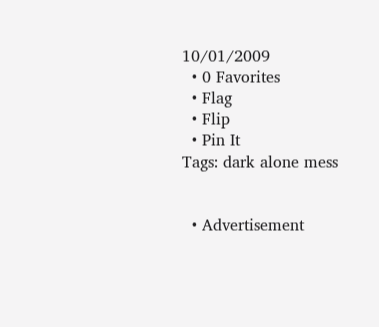10/01/2009
  • 0 Favorites
  • Flag
  • Flip
  • Pin It
Tags: dark alone mess


  • Advertisement